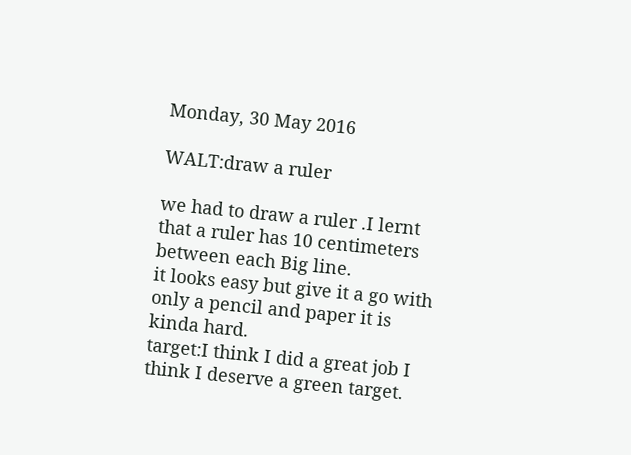Monday, 30 May 2016

WALT:draw a ruler

we had to draw a ruler .I lernt that a ruler has 10 centimeters between each Big line.
it looks easy but give it a go with only a pencil and paper it is kinda hard.
target:I think I did a great job I think I deserve a green target.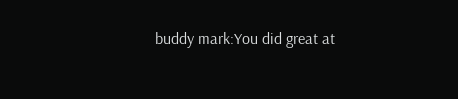buddy mark:You did great at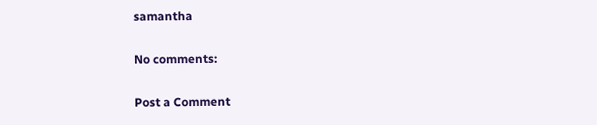samantha

No comments:

Post a Comment